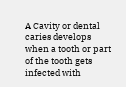A Cavity or dental caries develops when a tooth or part of the tooth gets infected with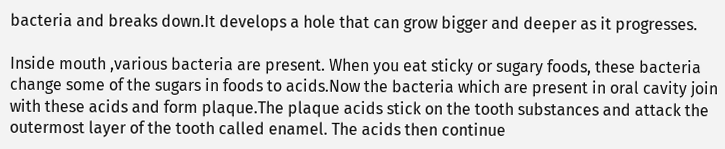bacteria and breaks down.It develops a hole that can grow bigger and deeper as it progresses.

Inside mouth ,various bacteria are present. When you eat sticky or sugary foods, these bacteria change some of the sugars in foods to acids.Now the bacteria which are present in oral cavity join with these acids and form plaque.The plaque acids stick on the tooth substances and attack the outermost layer of the tooth called enamel. The acids then continue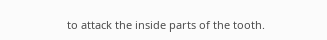to attack the inside parts of the tooth.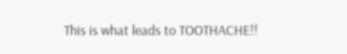This is what leads to TOOTHACHE!!